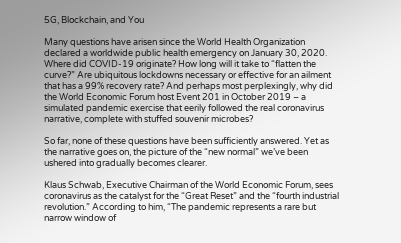5G, Blockchain, and You

Many questions have arisen since the World Health Organization declared a worldwide public health emergency on January 30, 2020. Where did COVID-19 originate? How long will it take to “flatten the curve?” Are ubiquitous lockdowns necessary or effective for an ailment that has a 99% recovery rate? And perhaps most perplexingly, why did the World Economic Forum host Event 201 in October 2019 – a simulated pandemic exercise that eerily followed the real coronavirus narrative, complete with stuffed souvenir microbes?

So far, none of these questions have been sufficiently answered. Yet as the narrative goes on, the picture of the “new normal” we’ve been ushered into gradually becomes clearer.

Klaus Schwab, Executive Chairman of the World Economic Forum, sees coronavirus as the catalyst for the “Great Reset” and the “fourth industrial revolution.” According to him, “The pandemic represents a rare but narrow window of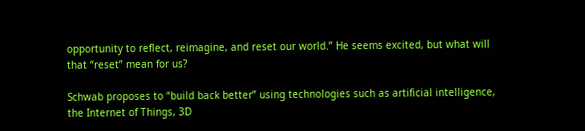opportunity to reflect, reimagine, and reset our world.” He seems excited, but what will that “reset” mean for us?

Schwab proposes to “build back better” using technologies such as artificial intelligence, the Internet of Things, 3D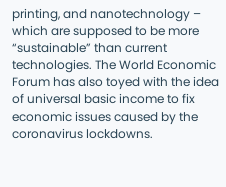printing, and nanotechnology – which are supposed to be more “sustainable” than current technologies. The World Economic Forum has also toyed with the idea of universal basic income to fix economic issues caused by the coronavirus lockdowns.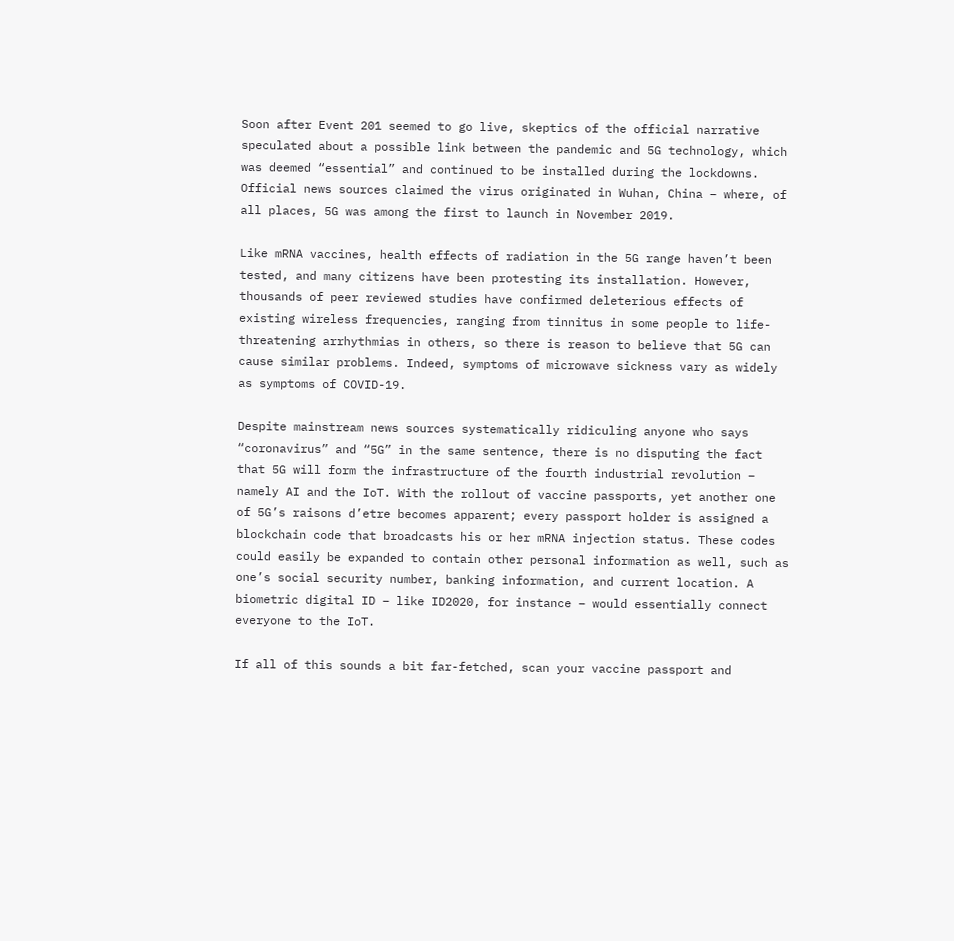Soon after Event 201 seemed to go live, skeptics of the official narrative speculated about a possible link between the pandemic and 5G technology, which was deemed “essential” and continued to be installed during the lockdowns. Official news sources claimed the virus originated in Wuhan, China – where, of all places, 5G was among the first to launch in November 2019.

Like mRNA vaccines, health effects of radiation in the 5G range haven’t been tested, and many citizens have been protesting its installation. However, thousands of peer reviewed studies have confirmed deleterious effects of existing wireless frequencies, ranging from tinnitus in some people to life-threatening arrhythmias in others, so there is reason to believe that 5G can cause similar problems. Indeed, symptoms of microwave sickness vary as widely as symptoms of COVID-19.

Despite mainstream news sources systematically ridiculing anyone who says “coronavirus” and “5G” in the same sentence, there is no disputing the fact that 5G will form the infrastructure of the fourth industrial revolution – namely AI and the IoT. With the rollout of vaccine passports, yet another one of 5G’s raisons d’etre becomes apparent; every passport holder is assigned a blockchain code that broadcasts his or her mRNA injection status. These codes could easily be expanded to contain other personal information as well, such as one’s social security number, banking information, and current location. A biometric digital ID – like ID2020, for instance – would essentially connect everyone to the IoT.

If all of this sounds a bit far-fetched, scan your vaccine passport and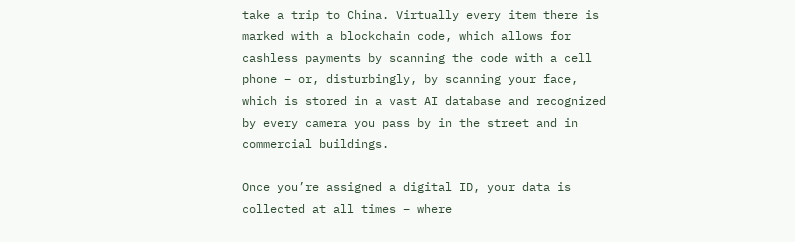take a trip to China. Virtually every item there is marked with a blockchain code, which allows for cashless payments by scanning the code with a cell phone – or, disturbingly, by scanning your face, which is stored in a vast AI database and recognized by every camera you pass by in the street and in commercial buildings.

Once you’re assigned a digital ID, your data is collected at all times – where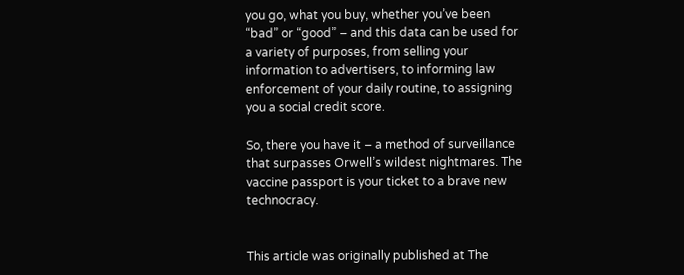you go, what you buy, whether you’ve been “bad” or “good” – and this data can be used for a variety of purposes, from selling your information to advertisers, to informing law enforcement of your daily routine, to assigning you a social credit score.

So, there you have it – a method of surveillance that surpasses Orwell’s wildest nightmares. The vaccine passport is your ticket to a brave new technocracy.


This article was originally published at The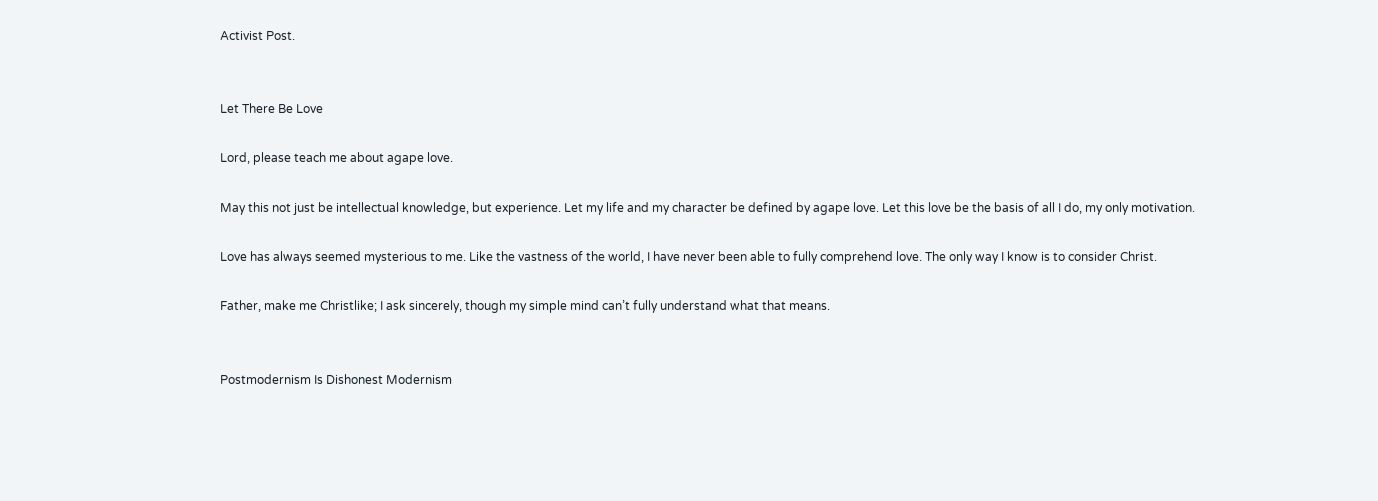Activist Post.


Let There Be Love

Lord, please teach me about agape love.

May this not just be intellectual knowledge, but experience. Let my life and my character be defined by agape love. Let this love be the basis of all I do, my only motivation.

Love has always seemed mysterious to me. Like the vastness of the world, I have never been able to fully comprehend love. The only way I know is to consider Christ.

Father, make me Christlike; I ask sincerely, though my simple mind can’t fully understand what that means.


Postmodernism Is Dishonest Modernism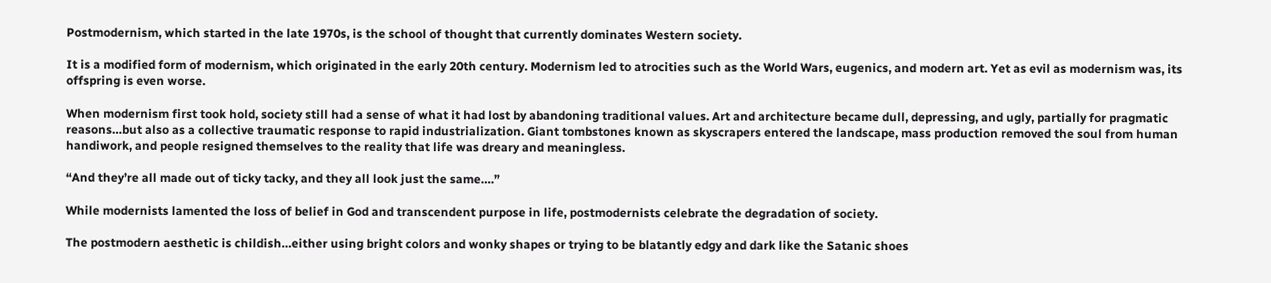Postmodernism, which started in the late 1970s, is the school of thought that currently dominates Western society.

It is a modified form of modernism, which originated in the early 20th century. Modernism led to atrocities such as the World Wars, eugenics, and modern art. Yet as evil as modernism was, its offspring is even worse.

When modernism first took hold, society still had a sense of what it had lost by abandoning traditional values. Art and architecture became dull, depressing, and ugly, partially for pragmatic reasons…but also as a collective traumatic response to rapid industrialization. Giant tombstones known as skyscrapers entered the landscape, mass production removed the soul from human handiwork, and people resigned themselves to the reality that life was dreary and meaningless.

“And they’re all made out of ticky tacky, and they all look just the same….”

While modernists lamented the loss of belief in God and transcendent purpose in life, postmodernists celebrate the degradation of society.

The postmodern aesthetic is childish…either using bright colors and wonky shapes or trying to be blatantly edgy and dark like the Satanic shoes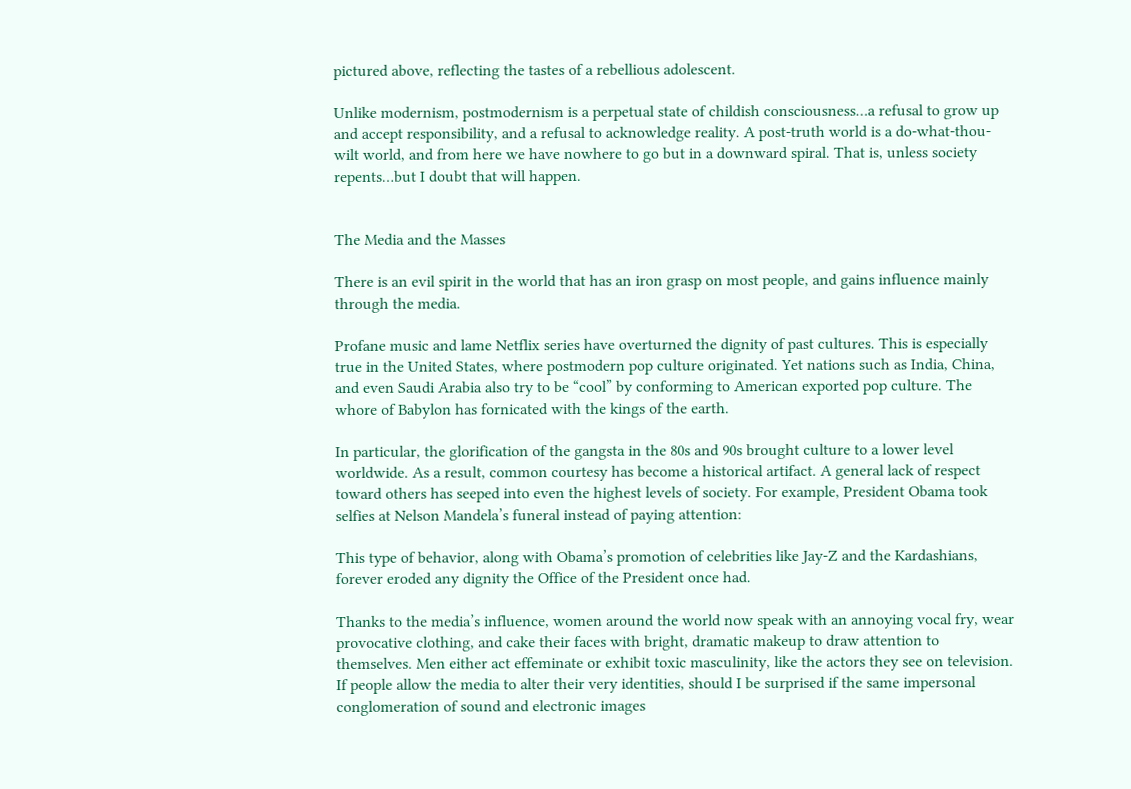pictured above, reflecting the tastes of a rebellious adolescent.

Unlike modernism, postmodernism is a perpetual state of childish consciousness…a refusal to grow up and accept responsibility, and a refusal to acknowledge reality. A post-truth world is a do-what-thou-wilt world, and from here we have nowhere to go but in a downward spiral. That is, unless society repents…but I doubt that will happen.


The Media and the Masses

There is an evil spirit in the world that has an iron grasp on most people, and gains influence mainly through the media.

Profane music and lame Netflix series have overturned the dignity of past cultures. This is especially true in the United States, where postmodern pop culture originated. Yet nations such as India, China, and even Saudi Arabia also try to be “cool” by conforming to American exported pop culture. The whore of Babylon has fornicated with the kings of the earth.

In particular, the glorification of the gangsta in the 80s and 90s brought culture to a lower level worldwide. As a result, common courtesy has become a historical artifact. A general lack of respect toward others has seeped into even the highest levels of society. For example, President Obama took selfies at Nelson Mandela’s funeral instead of paying attention:

This type of behavior, along with Obama’s promotion of celebrities like Jay-Z and the Kardashians, forever eroded any dignity the Office of the President once had.

Thanks to the media’s influence, women around the world now speak with an annoying vocal fry, wear provocative clothing, and cake their faces with bright, dramatic makeup to draw attention to themselves. Men either act effeminate or exhibit toxic masculinity, like the actors they see on television. If people allow the media to alter their very identities, should I be surprised if the same impersonal conglomeration of sound and electronic images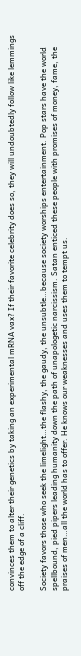convinces them to alter their genetics by taking an experimental mRNA vax? If their favorite celebrity does so, they will undoubtedly follow like lemmings off the edge of a cliff.

Society favors those who seek the limelight…the flashy, the gaudy, the unsubtle…because society worships entertainment. Pop stars have the world spellbound, pied pipers leading humanity down the path of unapologetic narcissism. Satan enticed these people with promises of money, fame, the praises of men…all the world has to offer. He knows our weaknesses and uses them to tempt us.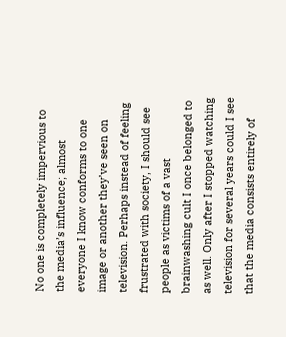No one is completely impervious to the media’s influence; almost everyone I know conforms to one image or another they’ve seen on television. Perhaps instead of feeling frustrated with society, I should see people as victims of a vast brainwashing cult I once belonged to as well. Only after I stopped watching television for several years could I see that the media consists entirely of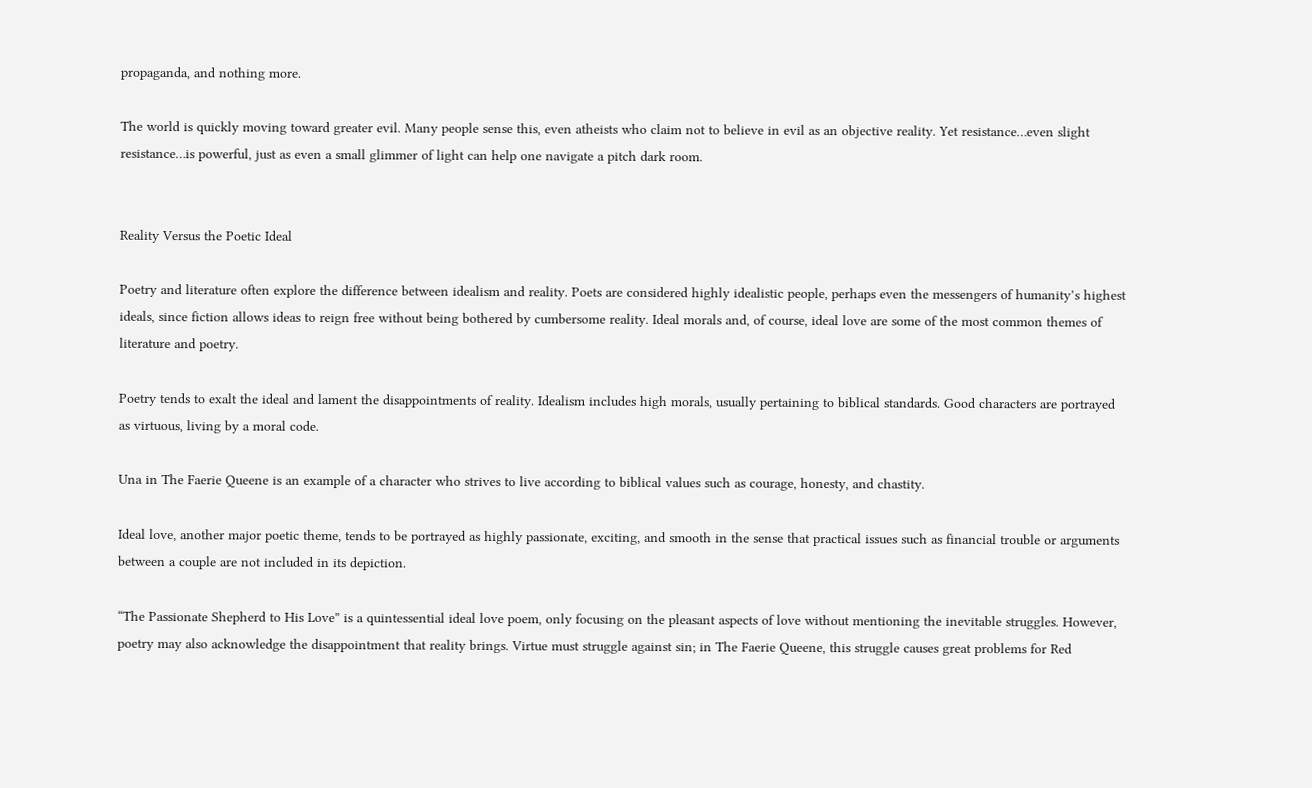propaganda, and nothing more.

The world is quickly moving toward greater evil. Many people sense this, even atheists who claim not to believe in evil as an objective reality. Yet resistance…even slight resistance…is powerful, just as even a small glimmer of light can help one navigate a pitch dark room.


Reality Versus the Poetic Ideal

Poetry and literature often explore the difference between idealism and reality. Poets are considered highly idealistic people, perhaps even the messengers of humanity’s highest ideals, since fiction allows ideas to reign free without being bothered by cumbersome reality. Ideal morals and, of course, ideal love are some of the most common themes of literature and poetry.

Poetry tends to exalt the ideal and lament the disappointments of reality. Idealism includes high morals, usually pertaining to biblical standards. Good characters are portrayed as virtuous, living by a moral code.

Una in The Faerie Queene is an example of a character who strives to live according to biblical values such as courage, honesty, and chastity.

Ideal love, another major poetic theme, tends to be portrayed as highly passionate, exciting, and smooth in the sense that practical issues such as financial trouble or arguments between a couple are not included in its depiction.

“The Passionate Shepherd to His Love” is a quintessential ideal love poem, only focusing on the pleasant aspects of love without mentioning the inevitable struggles. However, poetry may also acknowledge the disappointment that reality brings. Virtue must struggle against sin; in The Faerie Queene, this struggle causes great problems for Red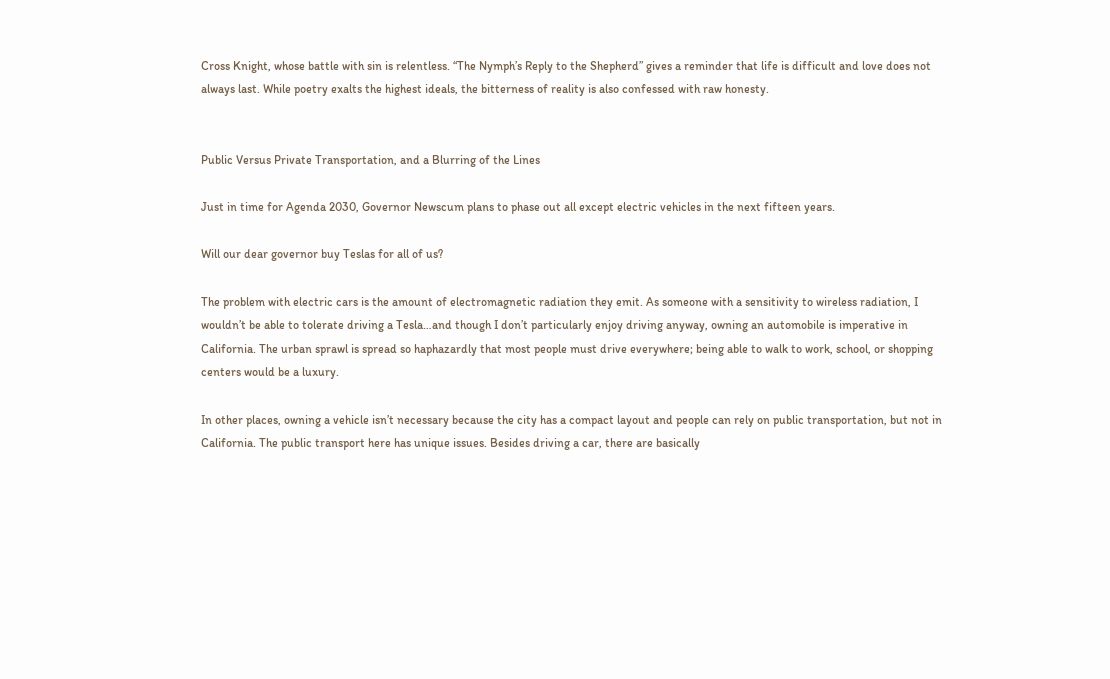Cross Knight, whose battle with sin is relentless. “The Nymph’s Reply to the Shepherd” gives a reminder that life is difficult and love does not always last. While poetry exalts the highest ideals, the bitterness of reality is also confessed with raw honesty.


Public Versus Private Transportation, and a Blurring of the Lines

Just in time for Agenda 2030, Governor Newscum plans to phase out all except electric vehicles in the next fifteen years.

Will our dear governor buy Teslas for all of us?

The problem with electric cars is the amount of electromagnetic radiation they emit. As someone with a sensitivity to wireless radiation, I wouldn’t be able to tolerate driving a Tesla…and though I don’t particularly enjoy driving anyway, owning an automobile is imperative in California. The urban sprawl is spread so haphazardly that most people must drive everywhere; being able to walk to work, school, or shopping centers would be a luxury.

In other places, owning a vehicle isn’t necessary because the city has a compact layout and people can rely on public transportation, but not in California. The public transport here has unique issues. Besides driving a car, there are basically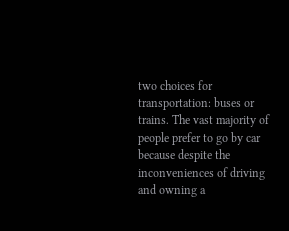two choices for transportation: buses or trains. The vast majority of people prefer to go by car because despite the inconveniences of driving and owning a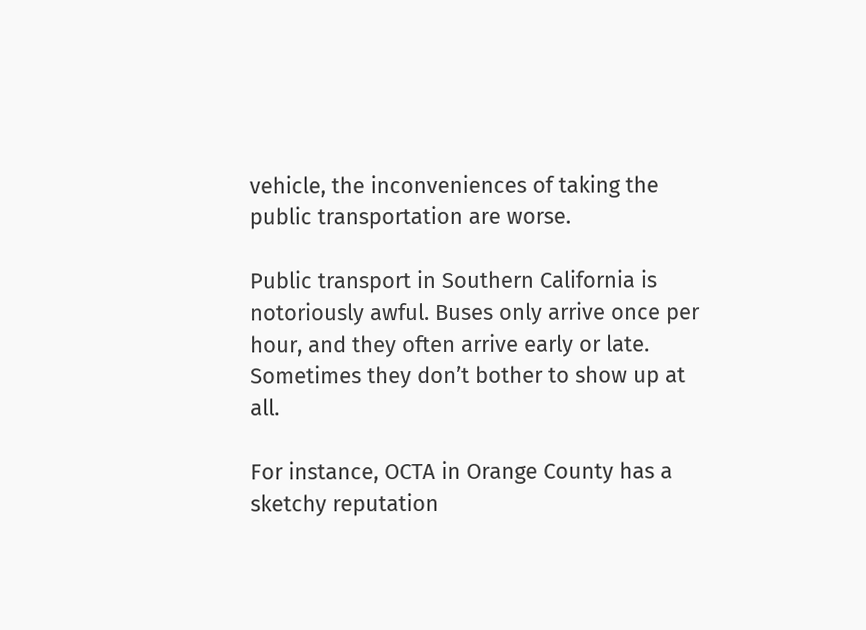vehicle, the inconveniences of taking the public transportation are worse.

Public transport in Southern California is notoriously awful. Buses only arrive once per hour, and they often arrive early or late. Sometimes they don’t bother to show up at all.

For instance, OCTA in Orange County has a sketchy reputation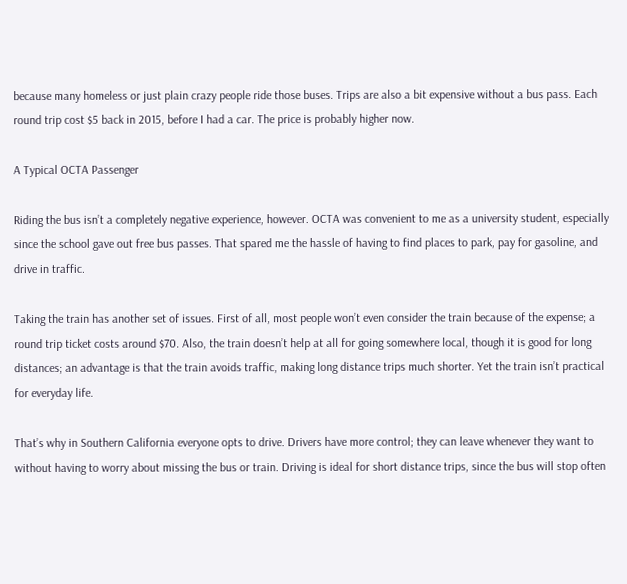because many homeless or just plain crazy people ride those buses. Trips are also a bit expensive without a bus pass. Each round trip cost $5 back in 2015, before I had a car. The price is probably higher now.

A Typical OCTA Passenger

Riding the bus isn’t a completely negative experience, however. OCTA was convenient to me as a university student, especially since the school gave out free bus passes. That spared me the hassle of having to find places to park, pay for gasoline, and drive in traffic.

Taking the train has another set of issues. First of all, most people won’t even consider the train because of the expense; a round trip ticket costs around $70. Also, the train doesn’t help at all for going somewhere local, though it is good for long distances; an advantage is that the train avoids traffic, making long distance trips much shorter. Yet the train isn’t practical for everyday life.

That’s why in Southern California everyone opts to drive. Drivers have more control; they can leave whenever they want to without having to worry about missing the bus or train. Driving is ideal for short distance trips, since the bus will stop often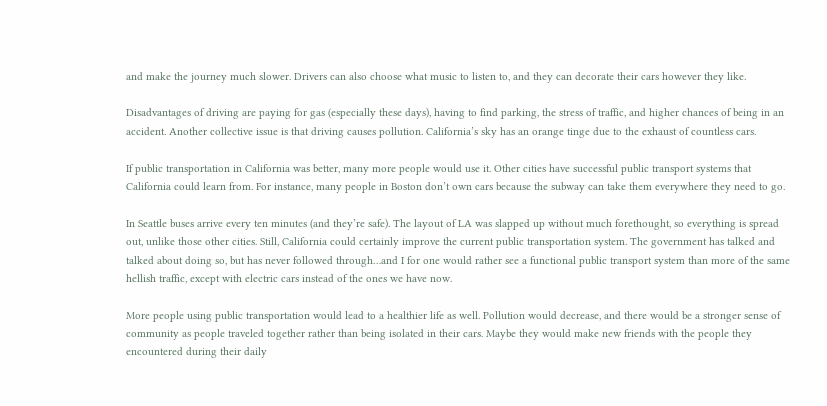and make the journey much slower. Drivers can also choose what music to listen to, and they can decorate their cars however they like.

Disadvantages of driving are paying for gas (especially these days), having to find parking, the stress of traffic, and higher chances of being in an accident. Another collective issue is that driving causes pollution. California’s sky has an orange tinge due to the exhaust of countless cars.

If public transportation in California was better, many more people would use it. Other cities have successful public transport systems that California could learn from. For instance, many people in Boston don’t own cars because the subway can take them everywhere they need to go.

In Seattle buses arrive every ten minutes (and they’re safe). The layout of LA was slapped up without much forethought, so everything is spread out, unlike those other cities. Still, California could certainly improve the current public transportation system. The government has talked and talked about doing so, but has never followed through…and I for one would rather see a functional public transport system than more of the same hellish traffic, except with electric cars instead of the ones we have now.

More people using public transportation would lead to a healthier life as well. Pollution would decrease, and there would be a stronger sense of community as people traveled together rather than being isolated in their cars. Maybe they would make new friends with the people they encountered during their daily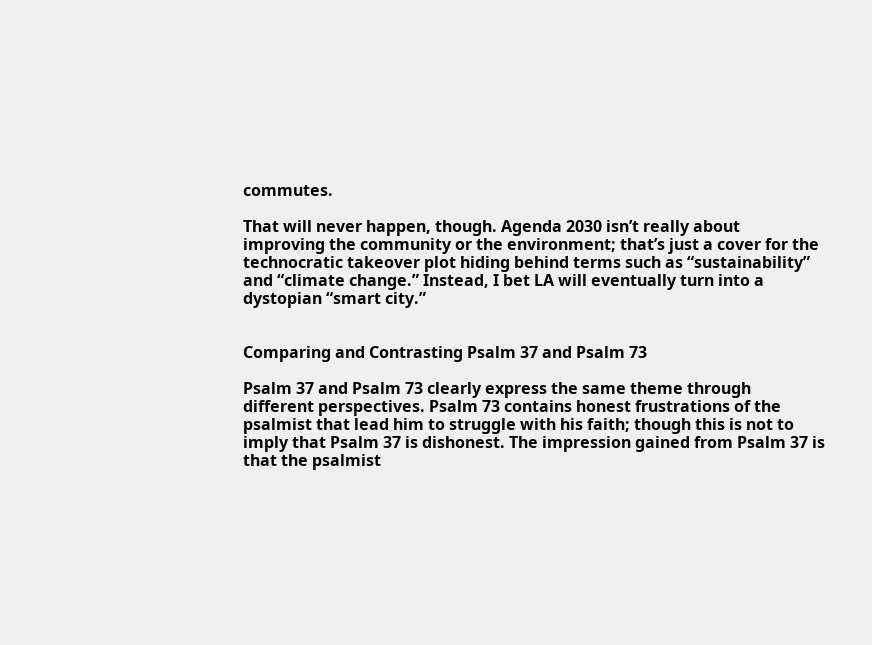commutes.

That will never happen, though. Agenda 2030 isn’t really about improving the community or the environment; that’s just a cover for the technocratic takeover plot hiding behind terms such as “sustainability” and “climate change.” Instead, I bet LA will eventually turn into a dystopian “smart city.”


Comparing and Contrasting Psalm 37 and Psalm 73

Psalm 37 and Psalm 73 clearly express the same theme through different perspectives. Psalm 73 contains honest frustrations of the psalmist that lead him to struggle with his faith; though this is not to imply that Psalm 37 is dishonest. The impression gained from Psalm 37 is that the psalmist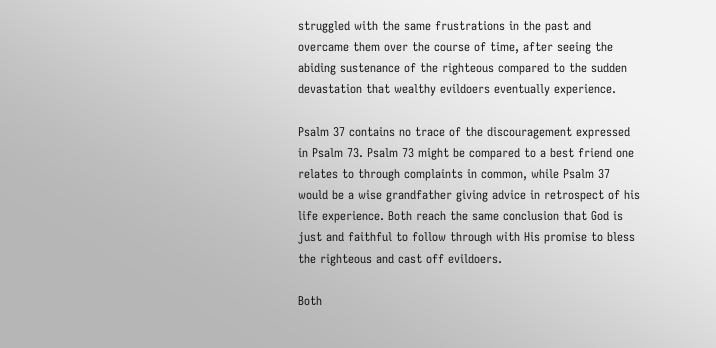struggled with the same frustrations in the past and overcame them over the course of time, after seeing the abiding sustenance of the righteous compared to the sudden devastation that wealthy evildoers eventually experience.

Psalm 37 contains no trace of the discouragement expressed in Psalm 73. Psalm 73 might be compared to a best friend one relates to through complaints in common, while Psalm 37 would be a wise grandfather giving advice in retrospect of his life experience. Both reach the same conclusion that God is just and faithful to follow through with His promise to bless the righteous and cast off evildoers.

Both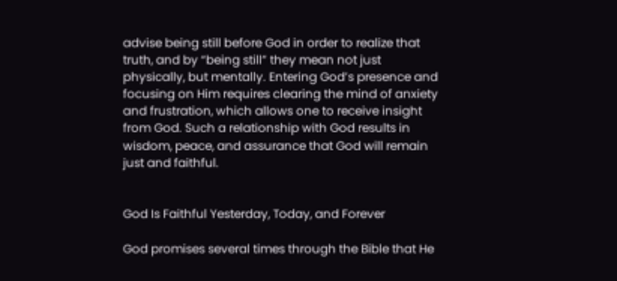advise being still before God in order to realize that truth, and by “being still” they mean not just physically, but mentally. Entering God’s presence and focusing on Him requires clearing the mind of anxiety and frustration, which allows one to receive insight from God. Such a relationship with God results in wisdom, peace, and assurance that God will remain just and faithful.


God Is Faithful Yesterday, Today, and Forever

God promises several times through the Bible that He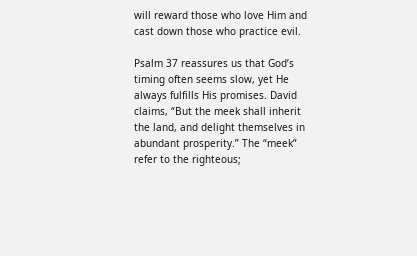will reward those who love Him and cast down those who practice evil.

Psalm 37 reassures us that God’s timing often seems slow, yet He always fulfills His promises. David claims, “But the meek shall inherit the land, and delight themselves in abundant prosperity.” The “meek” refer to the righteous;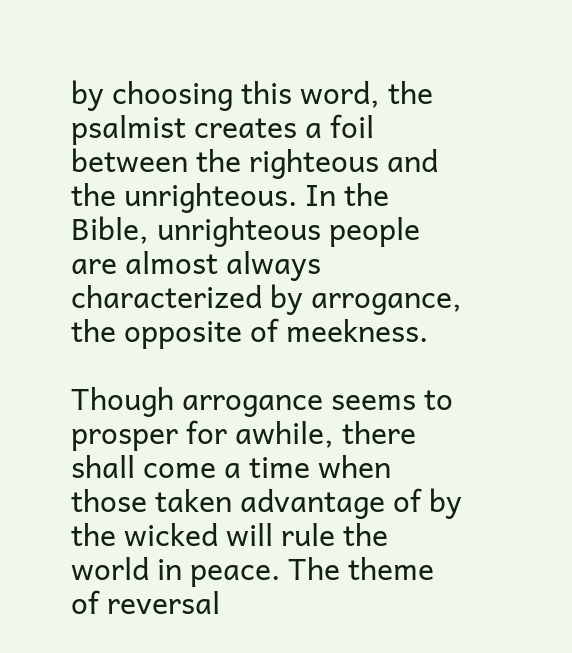by choosing this word, the psalmist creates a foil between the righteous and the unrighteous. In the Bible, unrighteous people are almost always characterized by arrogance, the opposite of meekness.

Though arrogance seems to prosper for awhile, there shall come a time when those taken advantage of by the wicked will rule the world in peace. The theme of reversal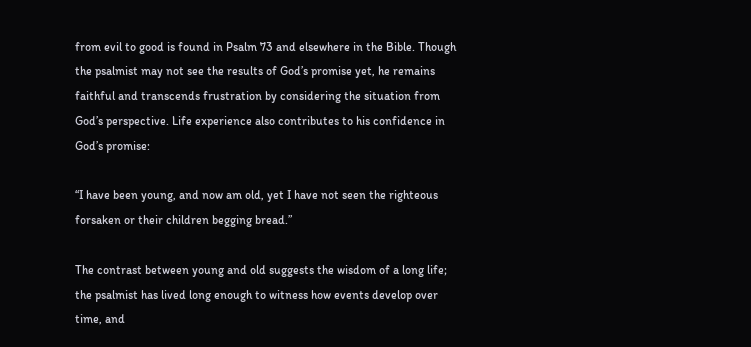from evil to good is found in Psalm 73 and elsewhere in the Bible. Though the psalmist may not see the results of God’s promise yet, he remains faithful and transcends frustration by considering the situation from God’s perspective. Life experience also contributes to his confidence in God’s promise:

“I have been young, and now am old, yet I have not seen the righteous forsaken or their children begging bread.”

The contrast between young and old suggests the wisdom of a long life; the psalmist has lived long enough to witness how events develop over time, and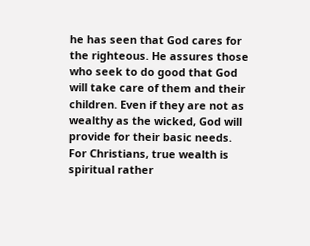he has seen that God cares for the righteous. He assures those who seek to do good that God will take care of them and their children. Even if they are not as wealthy as the wicked, God will provide for their basic needs. For Christians, true wealth is spiritual rather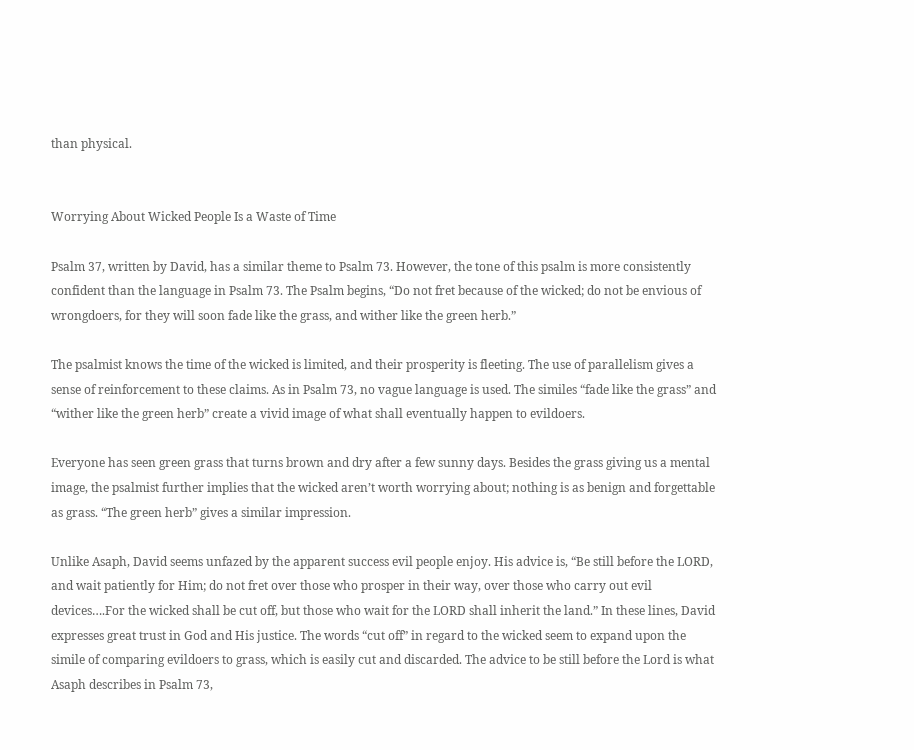than physical.


Worrying About Wicked People Is a Waste of Time

Psalm 37, written by David, has a similar theme to Psalm 73. However, the tone of this psalm is more consistently confident than the language in Psalm 73. The Psalm begins, “Do not fret because of the wicked; do not be envious of wrongdoers, for they will soon fade like the grass, and wither like the green herb.”

The psalmist knows the time of the wicked is limited, and their prosperity is fleeting. The use of parallelism gives a sense of reinforcement to these claims. As in Psalm 73, no vague language is used. The similes “fade like the grass” and “wither like the green herb” create a vivid image of what shall eventually happen to evildoers.

Everyone has seen green grass that turns brown and dry after a few sunny days. Besides the grass giving us a mental image, the psalmist further implies that the wicked aren’t worth worrying about; nothing is as benign and forgettable as grass. “The green herb” gives a similar impression.

Unlike Asaph, David seems unfazed by the apparent success evil people enjoy. His advice is, “Be still before the LORD, and wait patiently for Him; do not fret over those who prosper in their way, over those who carry out evil devices….For the wicked shall be cut off, but those who wait for the LORD shall inherit the land.” In these lines, David expresses great trust in God and His justice. The words “cut off” in regard to the wicked seem to expand upon the simile of comparing evildoers to grass, which is easily cut and discarded. The advice to be still before the Lord is what Asaph describes in Psalm 73,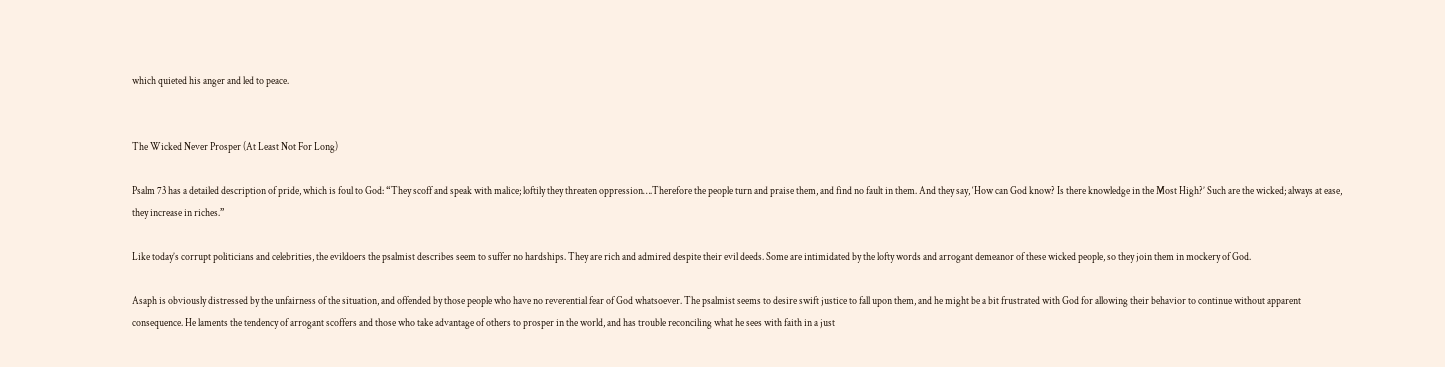which quieted his anger and led to peace.


The Wicked Never Prosper (At Least Not For Long)

Psalm 73 has a detailed description of pride, which is foul to God: “They scoff and speak with malice; loftily they threaten oppression….Therefore the people turn and praise them, and find no fault in them. And they say, ‘How can God know? Is there knowledge in the Most High?’ Such are the wicked; always at ease, they increase in riches.”

Like today’s corrupt politicians and celebrities, the evildoers the psalmist describes seem to suffer no hardships. They are rich and admired despite their evil deeds. Some are intimidated by the lofty words and arrogant demeanor of these wicked people, so they join them in mockery of God.

Asaph is obviously distressed by the unfairness of the situation, and offended by those people who have no reverential fear of God whatsoever. The psalmist seems to desire swift justice to fall upon them, and he might be a bit frustrated with God for allowing their behavior to continue without apparent consequence. He laments the tendency of arrogant scoffers and those who take advantage of others to prosper in the world, and has trouble reconciling what he sees with faith in a just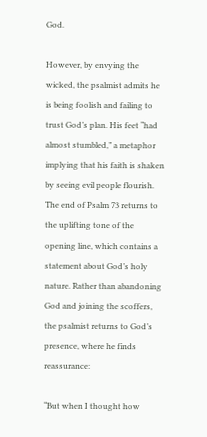God.

However, by envying the wicked, the psalmist admits he is being foolish and failing to trust God’s plan. His feet “had almost stumbled,” a metaphor implying that his faith is shaken by seeing evil people flourish. The end of Psalm 73 returns to the uplifting tone of the opening line, which contains a statement about God’s holy nature. Rather than abandoning God and joining the scoffers, the psalmist returns to God’s presence, where he finds reassurance:

“But when I thought how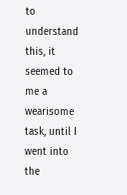to understand this, it seemed to me a wearisome task, until I went into the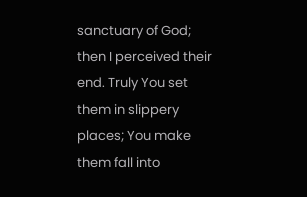sanctuary of God; then I perceived their end. Truly You set them in slippery places; You make them fall into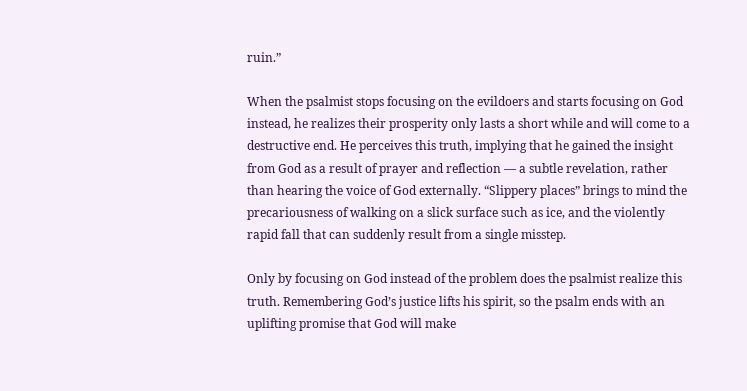ruin.”

When the psalmist stops focusing on the evildoers and starts focusing on God instead, he realizes their prosperity only lasts a short while and will come to a destructive end. He perceives this truth, implying that he gained the insight from God as a result of prayer and reflection — a subtle revelation, rather than hearing the voice of God externally. “Slippery places” brings to mind the precariousness of walking on a slick surface such as ice, and the violently rapid fall that can suddenly result from a single misstep.

Only by focusing on God instead of the problem does the psalmist realize this truth. Remembering God’s justice lifts his spirit, so the psalm ends with an uplifting promise that God will make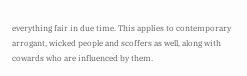everything fair in due time. This applies to contemporary arrogant, wicked people and scoffers as well, along with cowards who are influenced by them.